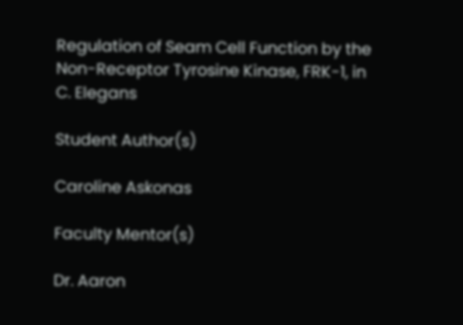Regulation of Seam Cell Function by the Non-Receptor Tyrosine Kinase, FRK-1, in C. Elegans

Student Author(s)

Caroline Askonas

Faculty Mentor(s)

Dr. Aaron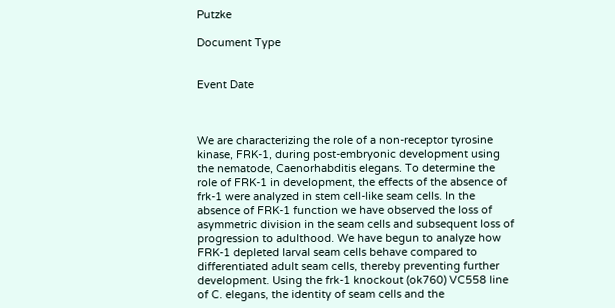Putzke

Document Type


Event Date



We are characterizing the role of a non-receptor tyrosine kinase, FRK-1, during post-embryonic development using the nematode, Caenorhabditis elegans. To determine the role of FRK-1 in development, the effects of the absence of frk-1 were analyzed in stem cell-like seam cells. In the absence of FRK-1 function we have observed the loss of asymmetric division in the seam cells and subsequent loss of progression to adulthood. We have begun to analyze how FRK-1 depleted larval seam cells behave compared to differentiated adult seam cells, thereby preventing further development. Using the frk-1 knockout (ok760) VC558 line of C. elegans, the identity of seam cells and the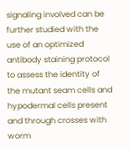signaling involved can be further studied with the use of an optimized antibody staining protocol to assess the identity of the mutant seam cells and hypodermal cells present and through crosses with worm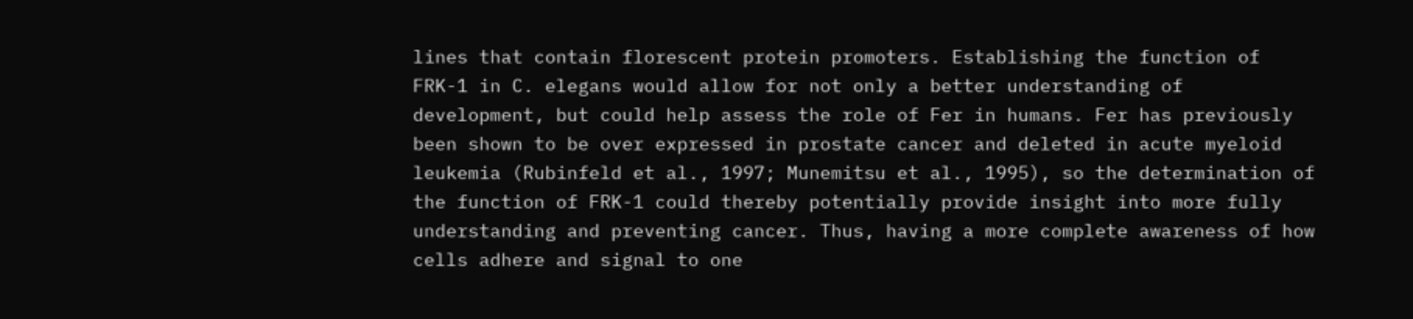lines that contain florescent protein promoters. Establishing the function of FRK-1 in C. elegans would allow for not only a better understanding of development, but could help assess the role of Fer in humans. Fer has previously been shown to be over expressed in prostate cancer and deleted in acute myeloid leukemia (Rubinfeld et al., 1997; Munemitsu et al., 1995), so the determination of the function of FRK-1 could thereby potentially provide insight into more fully understanding and preventing cancer. Thus, having a more complete awareness of how cells adhere and signal to one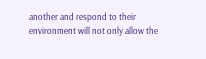another and respond to their environment will not only allow the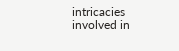intricacies involved in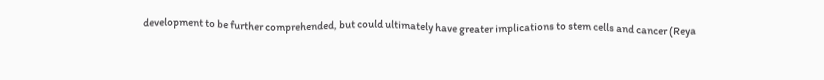development to be further comprehended, but could ultimately have greater implications to stem cells and cancer (Reya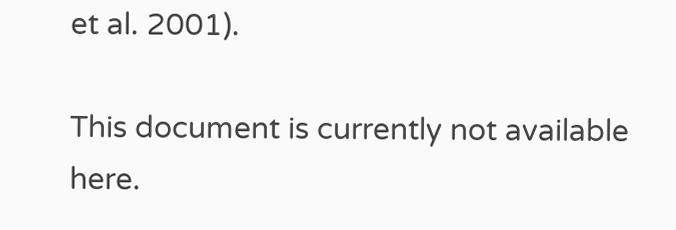et al. 2001).

This document is currently not available here.